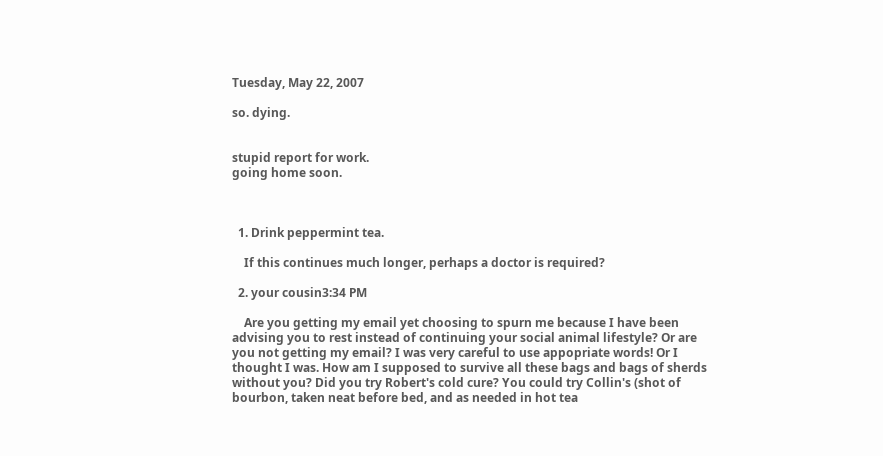Tuesday, May 22, 2007

so. dying.


stupid report for work.
going home soon.



  1. Drink peppermint tea.

    If this continues much longer, perhaps a doctor is required?

  2. your cousin3:34 PM

    Are you getting my email yet choosing to spurn me because I have been advising you to rest instead of continuing your social animal lifestyle? Or are you not getting my email? I was very careful to use appopriate words! Or I thought I was. How am I supposed to survive all these bags and bags of sherds without you? Did you try Robert's cold cure? You could try Collin's (shot of bourbon, taken neat before bed, and as needed in hot tea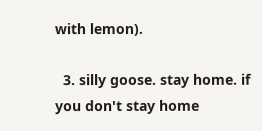with lemon).

  3. silly goose. stay home. if you don't stay home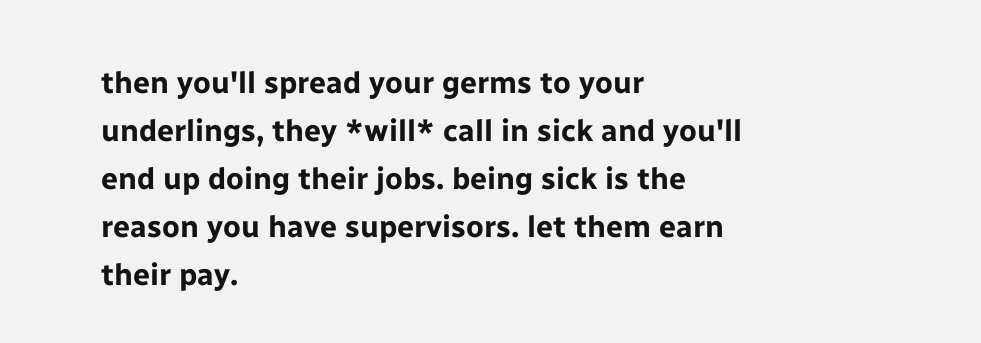then you'll spread your germs to your underlings, they *will* call in sick and you'll end up doing their jobs. being sick is the reason you have supervisors. let them earn their pay.